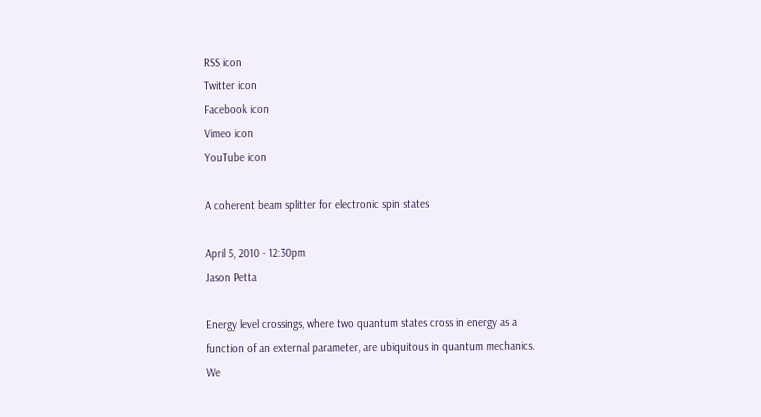RSS icon
Twitter icon
Facebook icon
Vimeo icon
YouTube icon

A coherent beam splitter for electronic spin states

April 5, 2010 - 12:30pm
Jason Petta

Energy level crossings, where two quantum states cross in energy as a function of an external parameter, are ubiquitous in quantum mechanics. We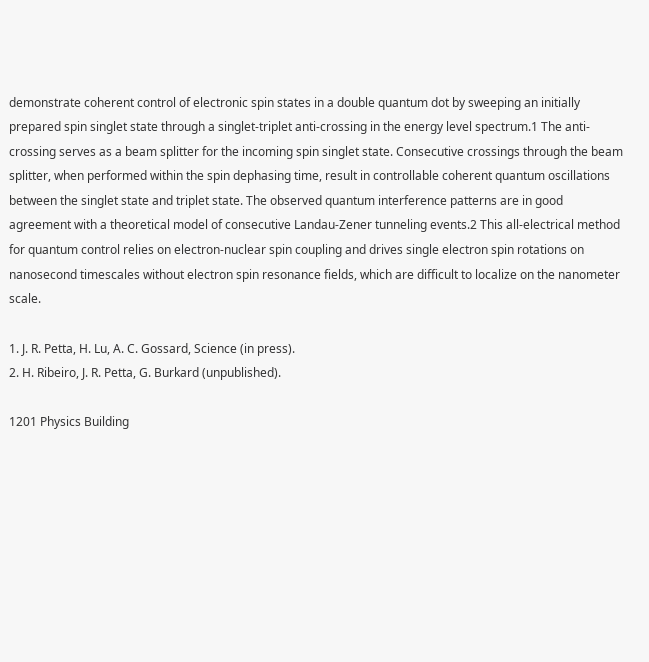demonstrate coherent control of electronic spin states in a double quantum dot by sweeping an initially prepared spin singlet state through a singlet-triplet anti-crossing in the energy level spectrum.1 The anti-crossing serves as a beam splitter for the incoming spin singlet state. Consecutive crossings through the beam splitter, when performed within the spin dephasing time, result in controllable coherent quantum oscillations between the singlet state and triplet state. The observed quantum interference patterns are in good agreement with a theoretical model of consecutive Landau-Zener tunneling events.2 This all-electrical method for quantum control relies on electron-nuclear spin coupling and drives single electron spin rotations on nanosecond timescales without electron spin resonance fields, which are difficult to localize on the nanometer scale.

1. J. R. Petta, H. Lu, A. C. Gossard, Science (in press).
2. H. Ribeiro, J. R. Petta, G. Burkard (unpublished).

1201 Physics Building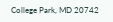College Park, MD 20742